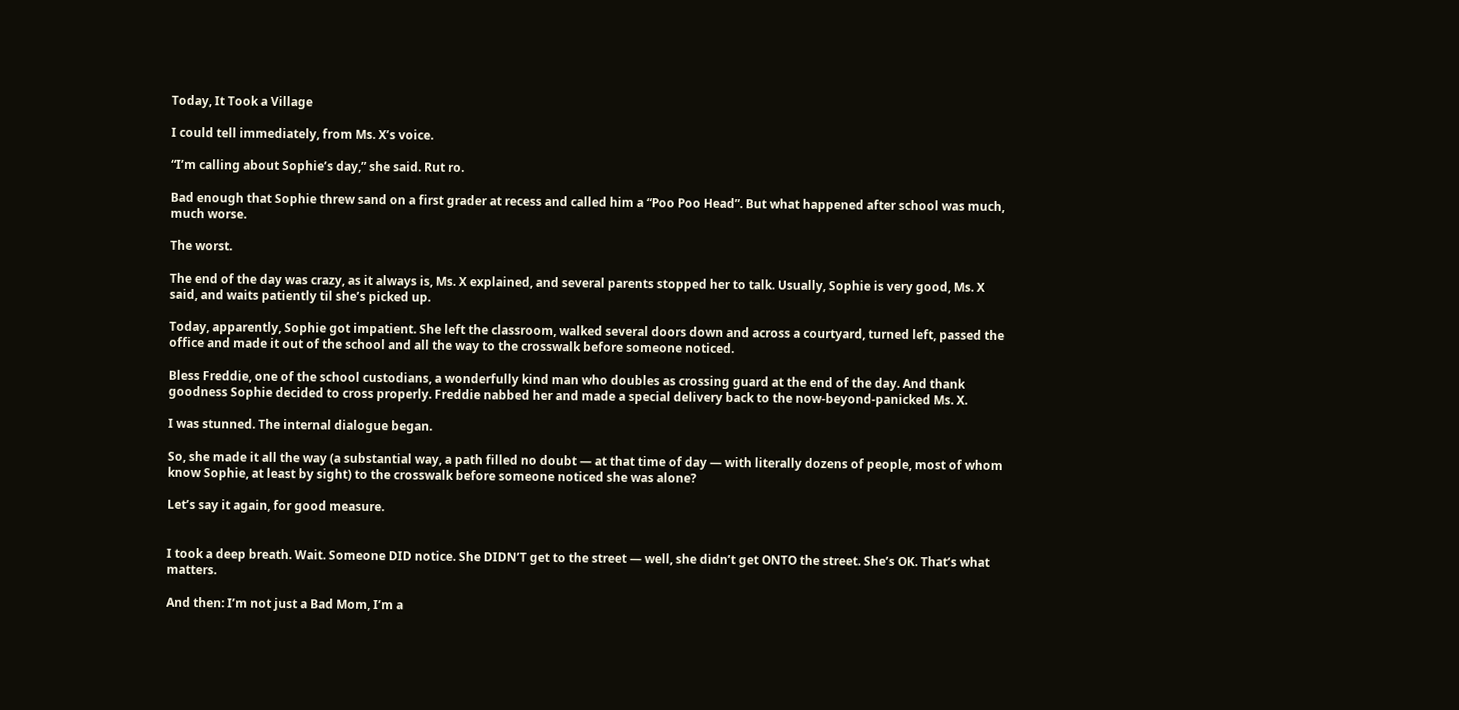Today, It Took a Village

I could tell immediately, from Ms. X’s voice.

“I’m calling about Sophie’s day,” she said. Rut ro.

Bad enough that Sophie threw sand on a first grader at recess and called him a “Poo Poo Head”. But what happened after school was much, much worse.

The worst.

The end of the day was crazy, as it always is, Ms. X explained, and several parents stopped her to talk. Usually, Sophie is very good, Ms. X said, and waits patiently til she’s picked up.

Today, apparently, Sophie got impatient. She left the classroom, walked several doors down and across a courtyard, turned left, passed the office and made it out of the school and all the way to the crosswalk before someone noticed.

Bless Freddie, one of the school custodians, a wonderfully kind man who doubles as crossing guard at the end of the day. And thank goodness Sophie decided to cross properly. Freddie nabbed her and made a special delivery back to the now-beyond-panicked Ms. X.

I was stunned. The internal dialogue began.

So, she made it all the way (a substantial way, a path filled no doubt — at that time of day — with literally dozens of people, most of whom know Sophie, at least by sight) to the crosswalk before someone noticed she was alone?

Let’s say it again, for good measure.


I took a deep breath. Wait. Someone DID notice. She DIDN’T get to the street — well, she didn’t get ONTO the street. She’s OK. That’s what matters.

And then: I’m not just a Bad Mom, I’m a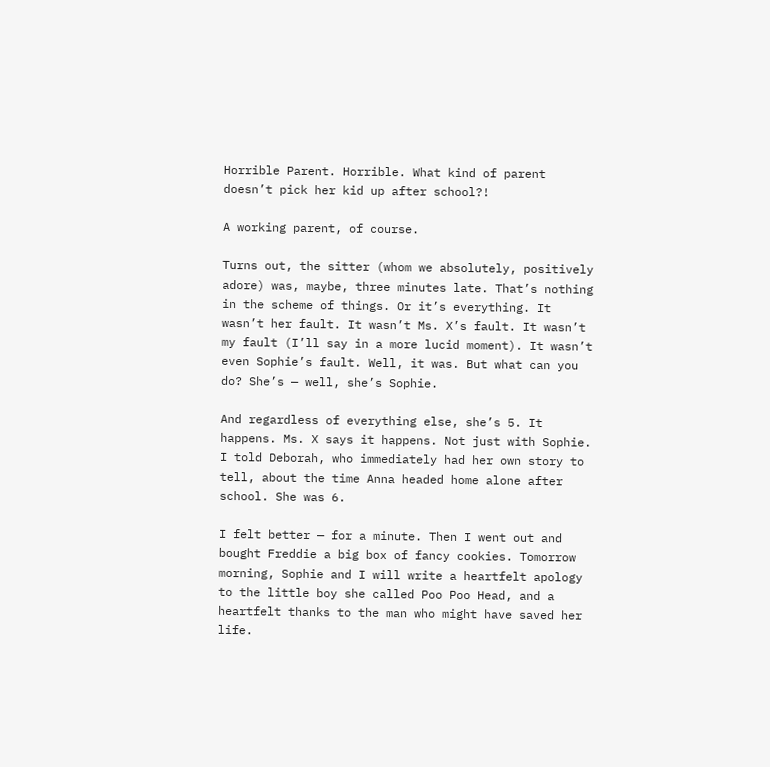Horrible Parent. Horrible. What kind of parent doesn’t pick her kid up after school?!

A working parent, of course.

Turns out, the sitter (whom we absolutely, positively adore) was, maybe, three minutes late. That’s nothing in the scheme of things. Or it’s everything. It wasn’t her fault. It wasn’t Ms. X’s fault. It wasn’t my fault (I’ll say in a more lucid moment). It wasn’t even Sophie’s fault. Well, it was. But what can you do? She’s — well, she’s Sophie.

And regardless of everything else, she’s 5. It happens. Ms. X says it happens. Not just with Sophie. I told Deborah, who immediately had her own story to tell, about the time Anna headed home alone after school. She was 6.

I felt better — for a minute. Then I went out and bought Freddie a big box of fancy cookies. Tomorrow morning, Sophie and I will write a heartfelt apology to the little boy she called Poo Poo Head, and a heartfelt thanks to the man who might have saved her life.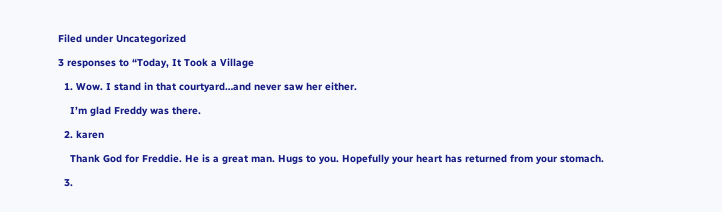Filed under Uncategorized

3 responses to “Today, It Took a Village

  1. Wow. I stand in that courtyard…and never saw her either.

    I’m glad Freddy was there.

  2. karen

    Thank God for Freddie. He is a great man. Hugs to you. Hopefully your heart has returned from your stomach.

  3.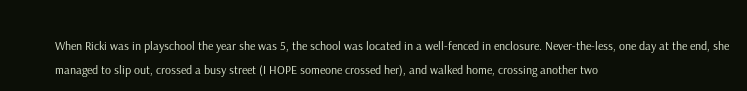When Ricki was in playschool the year she was 5, the school was located in a well-fenced in enclosure. Never-the-less, one day at the end, she managed to slip out, crossed a busy street (I HOPE someone crossed her), and walked home, crossing another two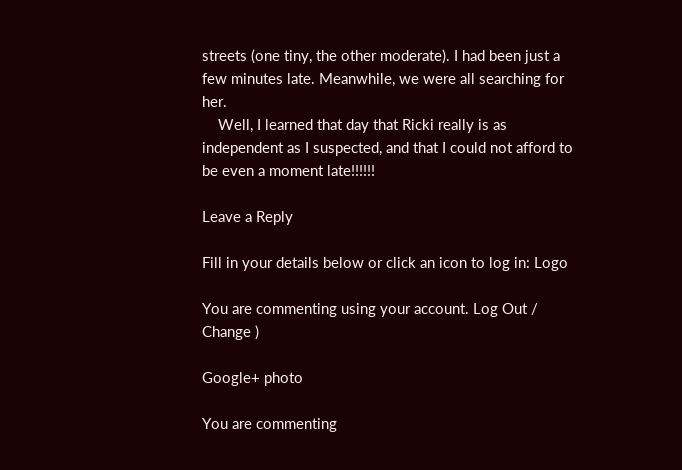streets (one tiny, the other moderate). I had been just a few minutes late. Meanwhile, we were all searching for her.
    Well, I learned that day that Ricki really is as independent as I suspected, and that I could not afford to be even a moment late!!!!!!

Leave a Reply

Fill in your details below or click an icon to log in: Logo

You are commenting using your account. Log Out /  Change )

Google+ photo

You are commenting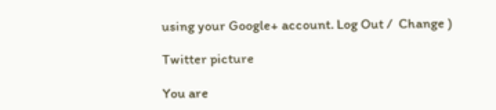using your Google+ account. Log Out /  Change )

Twitter picture

You are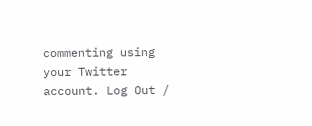commenting using your Twitter account. Log Out /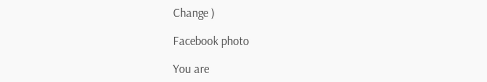Change )

Facebook photo

You are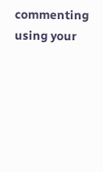commenting using your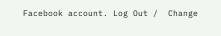Facebook account. Log Out /  Change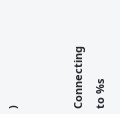)


Connecting to %s